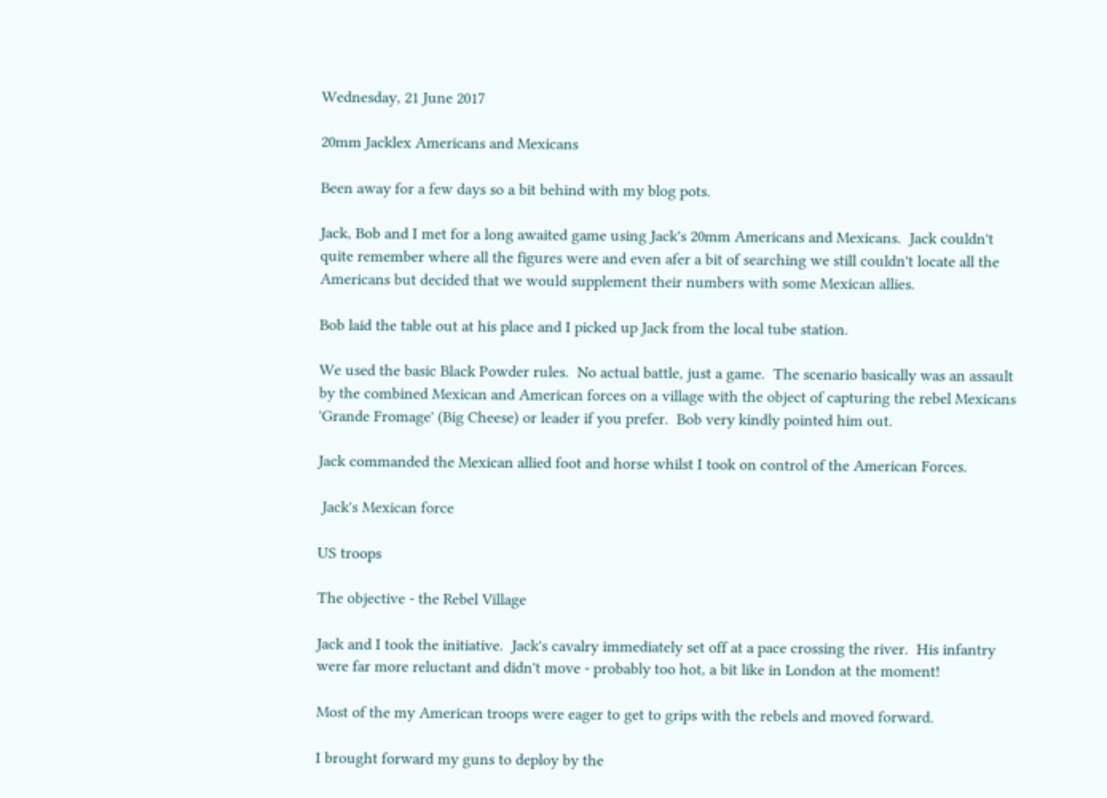Wednesday, 21 June 2017

20mm Jacklex Americans and Mexicans

Been away for a few days so a bit behind with my blog pots.

Jack, Bob and I met for a long awaited game using Jack's 20mm Americans and Mexicans.  Jack couldn't quite remember where all the figures were and even afer a bit of searching we still couldn't locate all the Americans but decided that we would supplement their numbers with some Mexican allies.

Bob laid the table out at his place and I picked up Jack from the local tube station.

We used the basic Black Powder rules.  No actual battle, just a game.  The scenario basically was an assault by the combined Mexican and American forces on a village with the object of capturing the rebel Mexicans 'Grande Fromage' (Big Cheese) or leader if you prefer.  Bob very kindly pointed him out.

Jack commanded the Mexican allied foot and horse whilst I took on control of the American Forces.

 Jack's Mexican force

US troops

The objective - the Rebel Village

Jack and I took the initiative.  Jack's cavalry immediately set off at a pace crossing the river.  His infantry were far more reluctant and didn't move - probably too hot, a bit like in London at the moment!

Most of the my American troops were eager to get to grips with the rebels and moved forward.

I brought forward my guns to deploy by the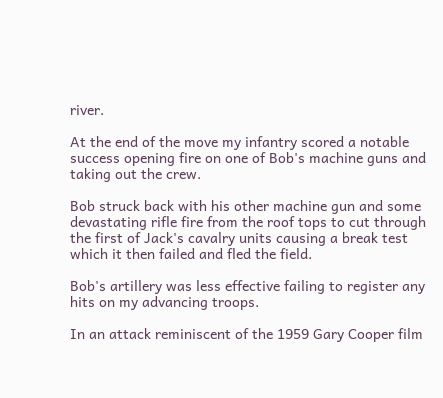river.

At the end of the move my infantry scored a notable success opening fire on one of Bob's machine guns and taking out the crew.

Bob struck back with his other machine gun and some devastating rifle fire from the roof tops to cut through the first of Jack's cavalry units causing a break test which it then failed and fled the field.

Bob's artillery was less effective failing to register any hits on my advancing troops.

In an attack reminiscent of the 1959 Gary Cooper film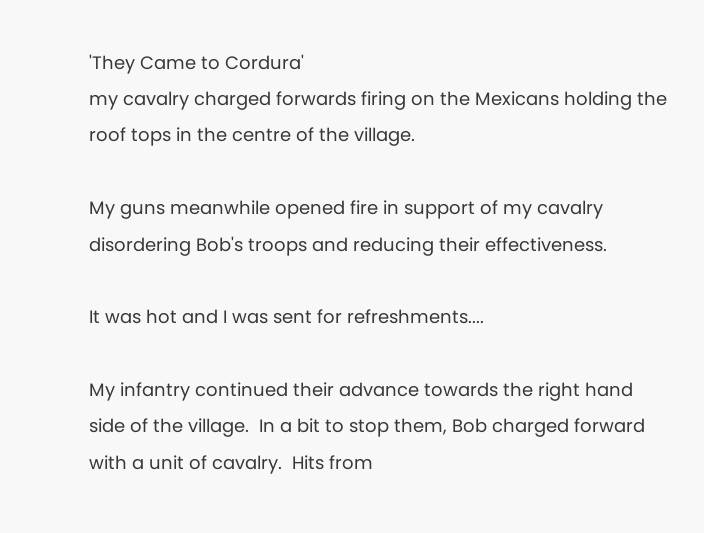'They Came to Cordura'
my cavalry charged forwards firing on the Mexicans holding the roof tops in the centre of the village.

My guns meanwhile opened fire in support of my cavalry disordering Bob's troops and reducing their effectiveness.

It was hot and I was sent for refreshments....

My infantry continued their advance towards the right hand side of the village.  In a bit to stop them, Bob charged forward with a unit of cavalry.  Hits from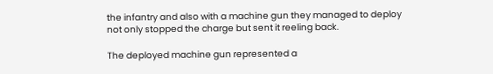the infantry and also with a machine gun they managed to deploy not only stopped the charge but sent it reeling back.

The deployed machine gun represented a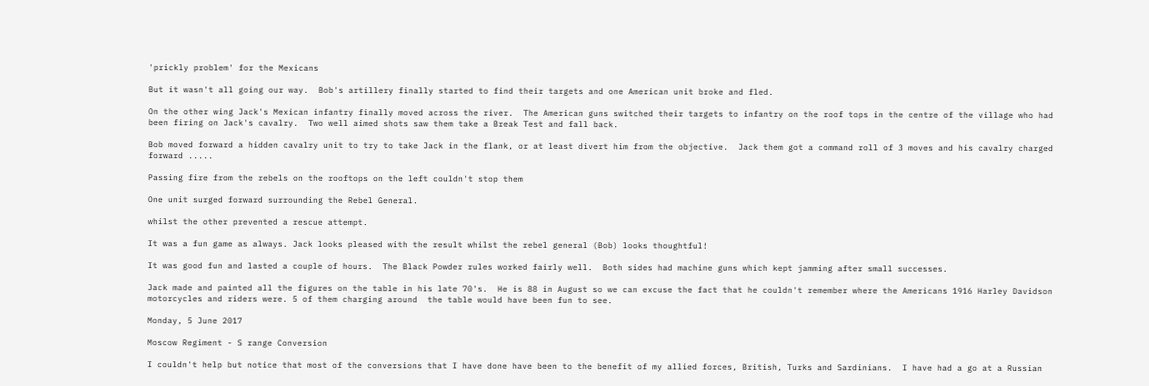'prickly problem' for the Mexicans

But it wasn't all going our way.  Bob's artillery finally started to find their targets and one American unit broke and fled.

On the other wing Jack's Mexican infantry finally moved across the river.  The American guns switched their targets to infantry on the roof tops in the centre of the village who had been firing on Jack's cavalry.  Two well aimed shots saw them take a Break Test and fall back.

Bob moved forward a hidden cavalry unit to try to take Jack in the flank, or at least divert him from the objective.  Jack them got a command roll of 3 moves and his cavalry charged forward .....

Passing fire from the rebels on the rooftops on the left couldn't stop them

One unit surged forward surrounding the Rebel General.

whilst the other prevented a rescue attempt.

It was a fun game as always. Jack looks pleased with the result whilst the rebel general (Bob) looks thoughtful!

It was good fun and lasted a couple of hours.  The Black Powder rules worked fairly well.  Both sides had machine guns which kept jamming after small successes.

Jack made and painted all the figures on the table in his late 70's.  He is 88 in August so we can excuse the fact that he couldn't remember where the Americans 1916 Harley Davidson motorcycles and riders were. 5 of them charging around  the table would have been fun to see.

Monday, 5 June 2017

Moscow Regiment - S range Conversion

I couldn't help but notice that most of the conversions that I have done have been to the benefit of my allied forces, British, Turks and Sardinians.  I have had a go at a Russian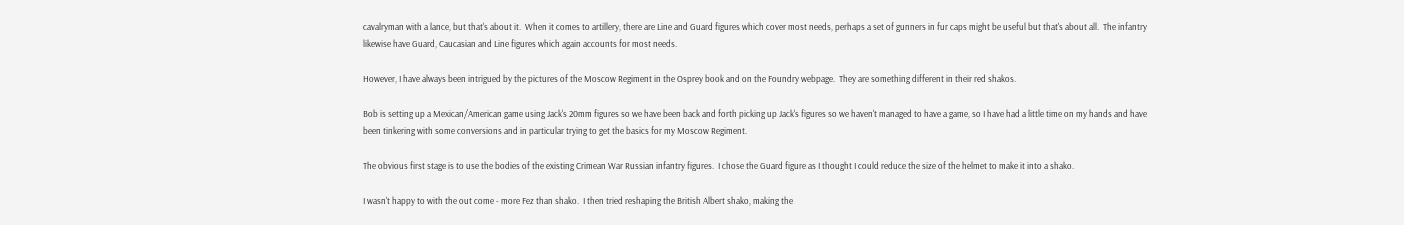cavalryman with a lance, but that's about it.  When it comes to artillery, there are Line and Guard figures which cover most needs, perhaps a set of gunners in fur caps might be useful but that's about all.  The infantry likewise have Guard, Caucasian and Line figures which again accounts for most needs.

However, I have always been intrigued by the pictures of the Moscow Regiment in the Osprey book and on the Foundry webpage.  They are something different in their red shakos.

Bob is setting up a Mexican/American game using Jack's 20mm figures so we have been back and forth picking up Jack's figures so we haven't managed to have a game, so I have had a little time on my hands and have been tinkering with some conversions and in particular trying to get the basics for my Moscow Regiment.

The obvious first stage is to use the bodies of the existing Crimean War Russian infantry figures.  I chose the Guard figure as I thought I could reduce the size of the helmet to make it into a shako.

I wasn't happy to with the out come - more Fez than shako.  I then tried reshaping the British Albert shako, making the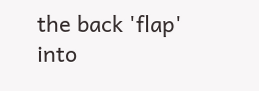the back 'flap' into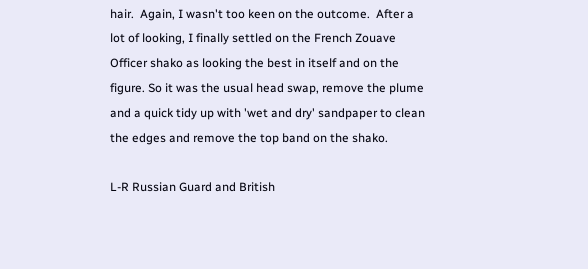hair.  Again, I wasn't too keen on the outcome.  After a lot of looking, I finally settled on the French Zouave Officer shako as looking the best in itself and on the figure. So it was the usual head swap, remove the plume and a quick tidy up with 'wet and dry' sandpaper to clean the edges and remove the top band on the shako.

L-R Russian Guard and British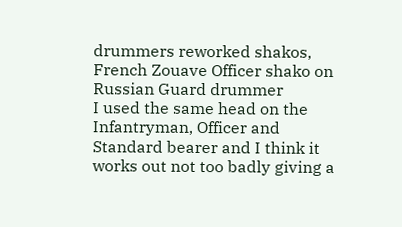drummers reworked shakos, French Zouave Officer shako on Russian Guard drummer
I used the same head on the Infantryman, Officer and Standard bearer and I think it works out not too badly giving a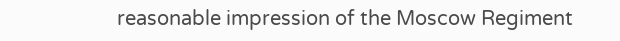reasonable impression of the Moscow Regiment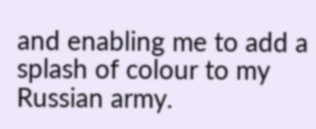and enabling me to add a splash of colour to my Russian army.